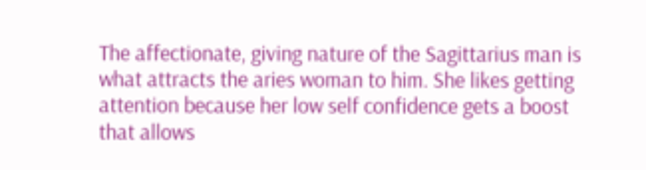The affectionate, giving nature of the Sagittarius man is what attracts the aries woman to him. She likes getting attention because her low self confidence gets a boost that allows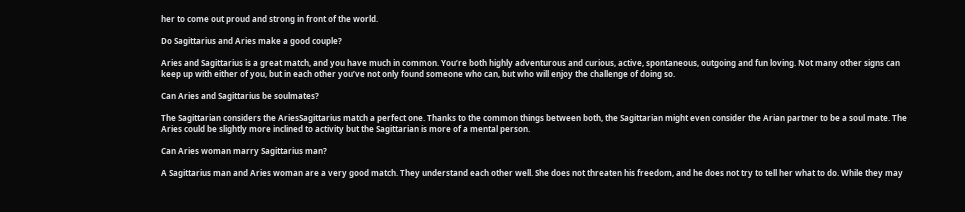her to come out proud and strong in front of the world.

Do Sagittarius and Aries make a good couple?

Aries and Sagittarius is a great match, and you have much in common. You’re both highly adventurous and curious, active, spontaneous, outgoing and fun loving. Not many other signs can keep up with either of you, but in each other you’ve not only found someone who can, but who will enjoy the challenge of doing so.

Can Aries and Sagittarius be soulmates?

The Sagittarian considers the AriesSagittarius match a perfect one. Thanks to the common things between both, the Sagittarian might even consider the Arian partner to be a soul mate. The Aries could be slightly more inclined to activity but the Sagittarian is more of a mental person.

Can Aries woman marry Sagittarius man?

A Sagittarius man and Aries woman are a very good match. They understand each other well. She does not threaten his freedom, and he does not try to tell her what to do. While they may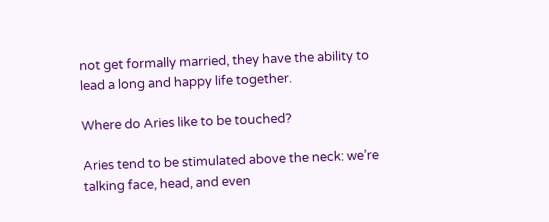not get formally married, they have the ability to lead a long and happy life together.

Where do Aries like to be touched?

Aries tend to be stimulated above the neck: we’re talking face, head, and even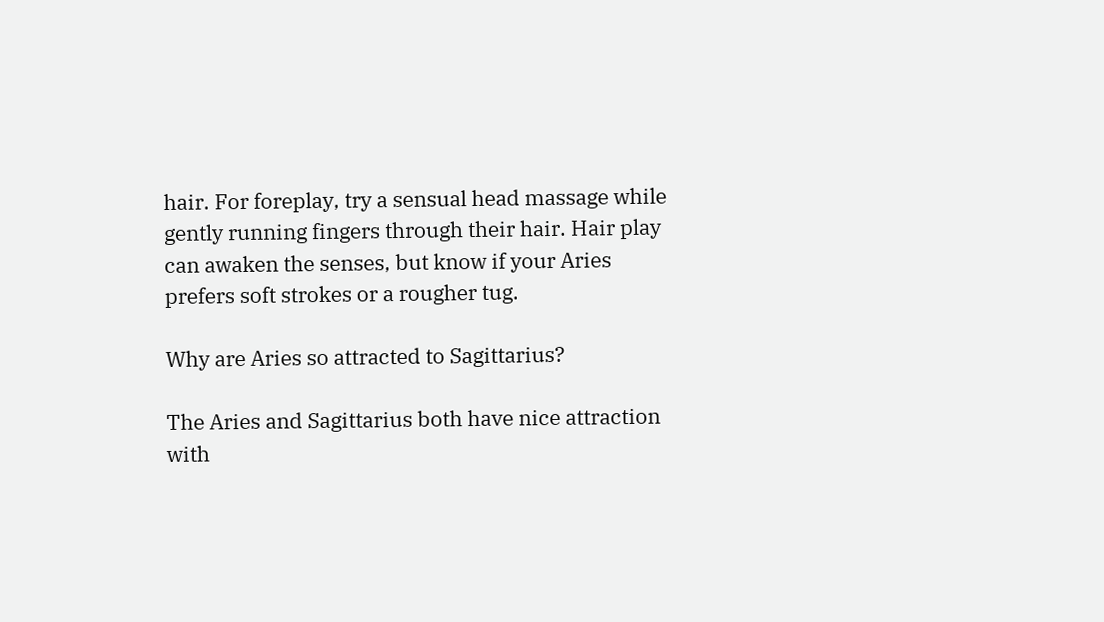hair. For foreplay, try a sensual head massage while gently running fingers through their hair. Hair play can awaken the senses, but know if your Aries prefers soft strokes or a rougher tug.

Why are Aries so attracted to Sagittarius?

The Aries and Sagittarius both have nice attraction with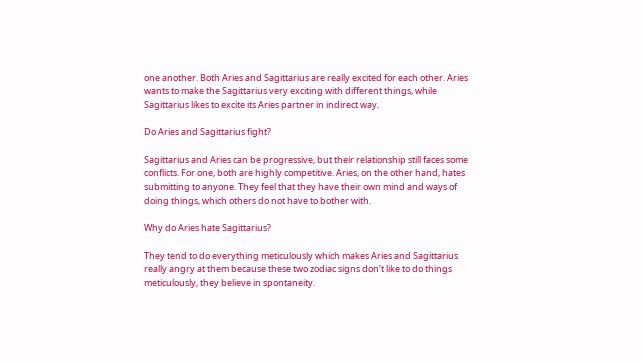one another. Both Aries and Sagittarius are really excited for each other. Aries wants to make the Sagittarius very exciting with different things, while Sagittarius likes to excite its Aries partner in indirect way.

Do Aries and Sagittarius fight?

Sagittarius and Aries can be progressive, but their relationship still faces some conflicts. For one, both are highly competitive. Aries, on the other hand, hates submitting to anyone. They feel that they have their own mind and ways of doing things, which others do not have to bother with.

Why do Aries hate Sagittarius?

They tend to do everything meticulously which makes Aries and Sagittarius really angry at them because these two zodiac signs don’t like to do things meticulously, they believe in spontaneity.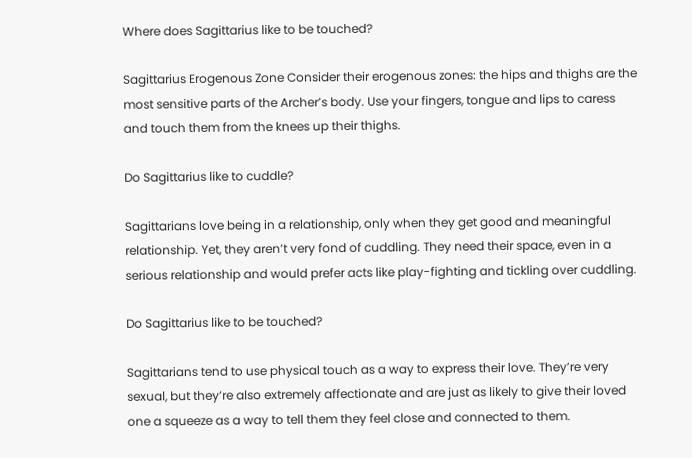Where does Sagittarius like to be touched?

Sagittarius Erogenous Zone Consider their erogenous zones: the hips and thighs are the most sensitive parts of the Archer’s body. Use your fingers, tongue and lips to caress and touch them from the knees up their thighs.

Do Sagittarius like to cuddle?

Sagittarians love being in a relationship, only when they get good and meaningful relationship. Yet, they aren’t very fond of cuddling. They need their space, even in a serious relationship and would prefer acts like play-fighting and tickling over cuddling.

Do Sagittarius like to be touched?

Sagittarians tend to use physical touch as a way to express their love. They’re very sexual, but they’re also extremely affectionate and are just as likely to give their loved one a squeeze as a way to tell them they feel close and connected to them.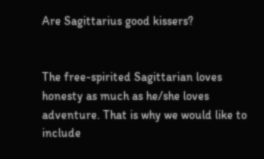Are Sagittarius good kissers?


The free-spirited Sagittarian loves honesty as much as he/she loves adventure. That is why we would like to include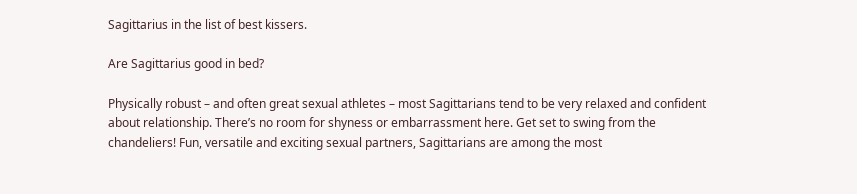Sagittarius in the list of best kissers.

Are Sagittarius good in bed?

Physically robust – and often great sexual athletes – most Sagittarians tend to be very relaxed and confident about relationship. There’s no room for shyness or embarrassment here. Get set to swing from the chandeliers! Fun, versatile and exciting sexual partners, Sagittarians are among the most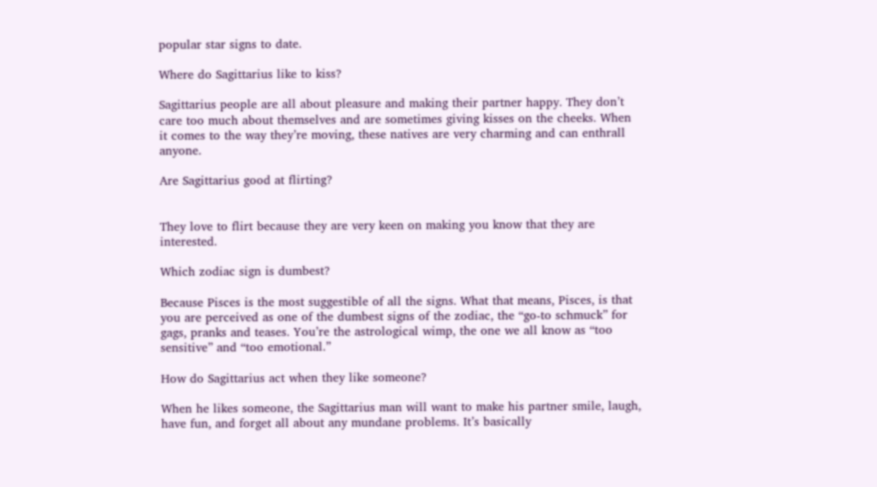popular star signs to date.

Where do Sagittarius like to kiss?

Sagittarius people are all about pleasure and making their partner happy. They don’t care too much about themselves and are sometimes giving kisses on the cheeks. When it comes to the way they’re moving, these natives are very charming and can enthrall anyone.

Are Sagittarius good at flirting?


They love to flirt because they are very keen on making you know that they are interested.

Which zodiac sign is dumbest?

Because Pisces is the most suggestible of all the signs. What that means, Pisces, is that you are perceived as one of the dumbest signs of the zodiac, the “go-to schmuck” for gags, pranks and teases. You’re the astrological wimp, the one we all know as “too sensitive” and “too emotional.”

How do Sagittarius act when they like someone?

When he likes someone, the Sagittarius man will want to make his partner smile, laugh, have fun, and forget all about any mundane problems. It’s basically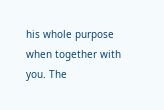his whole purpose when together with you. The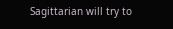Sagittarian will try to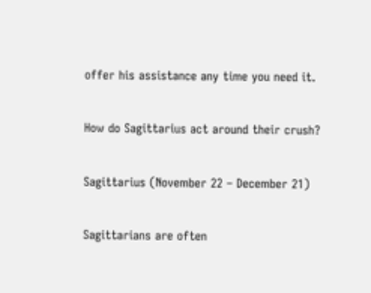offer his assistance any time you need it.

How do Sagittarius act around their crush?

Sagittarius (November 22 – December 21)

Sagittarians are often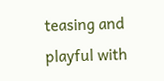teasing and playful with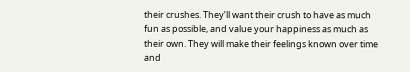their crushes. They’ll want their crush to have as much fun as possible, and value your happiness as much as their own. They will make their feelings known over time and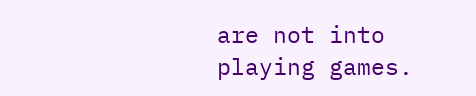are not into playing games.